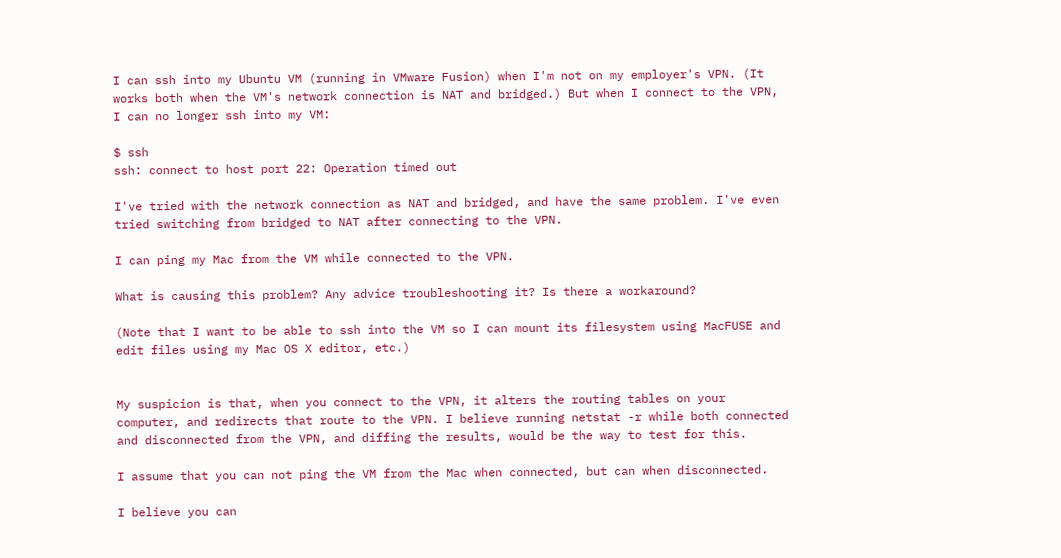I can ssh into my Ubuntu VM (running in VMware Fusion) when I'm not on my employer's VPN. (It works both when the VM's network connection is NAT and bridged.) But when I connect to the VPN, I can no longer ssh into my VM:

$ ssh
ssh: connect to host port 22: Operation timed out

I've tried with the network connection as NAT and bridged, and have the same problem. I've even tried switching from bridged to NAT after connecting to the VPN.

I can ping my Mac from the VM while connected to the VPN.

What is causing this problem? Any advice troubleshooting it? Is there a workaround?

(Note that I want to be able to ssh into the VM so I can mount its filesystem using MacFUSE and edit files using my Mac OS X editor, etc.)


My suspicion is that, when you connect to the VPN, it alters the routing tables on your computer, and redirects that route to the VPN. I believe running netstat -r while both connected and disconnected from the VPN, and diffing the results, would be the way to test for this.

I assume that you can not ping the VM from the Mac when connected, but can when disconnected.

I believe you can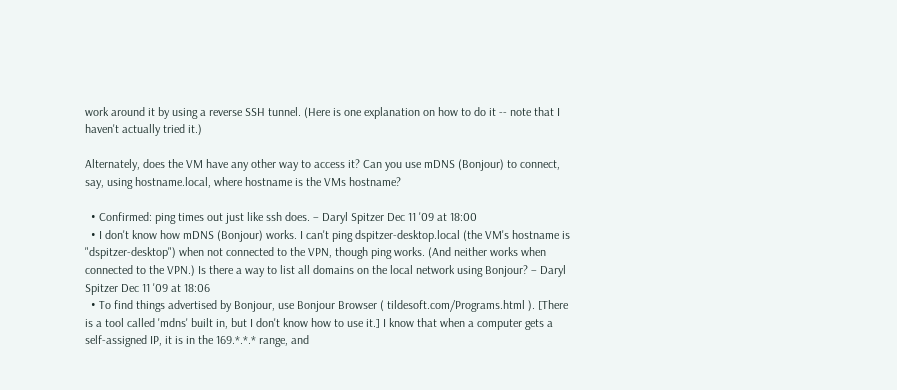work around it by using a reverse SSH tunnel. (Here is one explanation on how to do it -- note that I haven't actually tried it.)

Alternately, does the VM have any other way to access it? Can you use mDNS (Bonjour) to connect, say, using hostname.local, where hostname is the VMs hostname?

  • Confirmed: ping times out just like ssh does. – Daryl Spitzer Dec 11 '09 at 18:00
  • I don't know how mDNS (Bonjour) works. I can't ping dspitzer-desktop.local (the VM's hostname is "dspitzer-desktop") when not connected to the VPN, though ping works. (And neither works when connected to the VPN.) Is there a way to list all domains on the local network using Bonjour? – Daryl Spitzer Dec 11 '09 at 18:06
  • To find things advertised by Bonjour, use Bonjour Browser ( tildesoft.com/Programs.html ). [There is a tool called 'mdns' built in, but I don't know how to use it.] I know that when a computer gets a self-assigned IP, it is in the 169.*.*.* range, and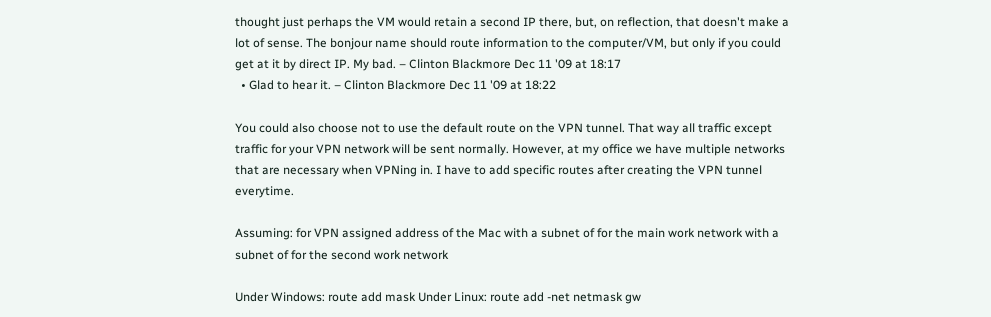thought just perhaps the VM would retain a second IP there, but, on reflection, that doesn't make a lot of sense. The bonjour name should route information to the computer/VM, but only if you could get at it by direct IP. My bad. – Clinton Blackmore Dec 11 '09 at 18:17
  • Glad to hear it. – Clinton Blackmore Dec 11 '09 at 18:22

You could also choose not to use the default route on the VPN tunnel. That way all traffic except traffic for your VPN network will be sent normally. However, at my office we have multiple networks that are necessary when VPNing in. I have to add specific routes after creating the VPN tunnel everytime.

Assuming: for VPN assigned address of the Mac with a subnet of for the main work network with a subnet of for the second work network

Under Windows: route add mask Under Linux: route add -net netmask gw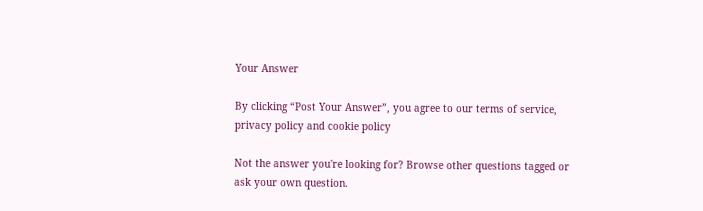Your Answer

By clicking “Post Your Answer”, you agree to our terms of service, privacy policy and cookie policy

Not the answer you're looking for? Browse other questions tagged or ask your own question.